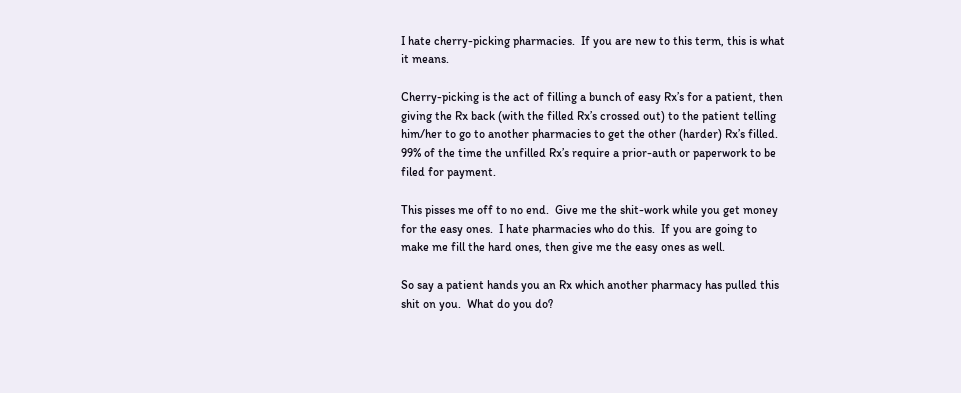I hate cherry-picking pharmacies.  If you are new to this term, this is what it means.

Cherry-picking is the act of filling a bunch of easy Rx’s for a patient, then giving the Rx back (with the filled Rx’s crossed out) to the patient telling him/her to go to another pharmacies to get the other (harder) Rx’s filled.  99% of the time the unfilled Rx’s require a prior-auth or paperwork to be filed for payment.

This pisses me off to no end.  Give me the shit-work while you get money for the easy ones.  I hate pharmacies who do this.  If you are going to make me fill the hard ones, then give me the easy ones as well.

So say a patient hands you an Rx which another pharmacy has pulled this shit on you.  What do you do?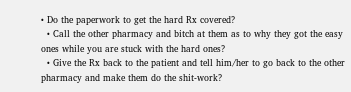• Do the paperwork to get the hard Rx covered?
  • Call the other pharmacy and bitch at them as to why they got the easy ones while you are stuck with the hard ones?
  • Give the Rx back to the patient and tell him/her to go back to the other pharmacy and make them do the shit-work?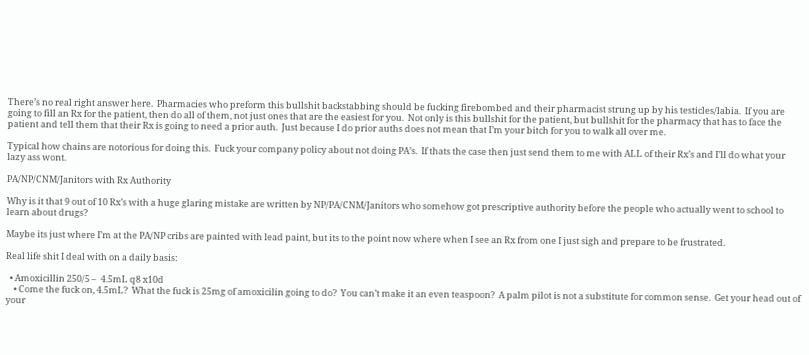There’s no real right answer here.  Pharmacies who preform this bullshit backstabbing should be fucking firebombed and their pharmacist strung up by his testicles/labia.  If you are going to fill an Rx for the patient, then do all of them, not just ones that are the easiest for you.  Not only is this bullshit for the patient, but bullshit for the pharmacy that has to face the patient and tell them that their Rx is going to need a prior auth.  Just because I do prior auths does not mean that I’m your bitch for you to walk all over me.

Typical how chains are notorious for doing this.  Fuck your company policy about not doing PA’s.  If thats the case then just send them to me with ALL of their Rx’s and I’ll do what your lazy ass wont.

PA/NP/CNM/Janitors with Rx Authority

Why is it that 9 out of 10 Rx’s with a huge glaring mistake are written by NP/PA/CNM/Janitors who somehow got prescriptive authority before the people who actually went to school to learn about drugs?

Maybe its just where I’m at the PA/NP cribs are painted with lead paint, but its to the point now where when I see an Rx from one I just sigh and prepare to be frustrated.

Real life shit I deal with on a daily basis:

  • Amoxicillin 250/5 –  4.5mL q8 x10d
    • Come the fuck on, 4.5mL?  What the fuck is 25mg of amoxicilin going to do?  You can’t make it an even teaspoon?  A palm pilot is not a substitute for common sense.  Get your head out of your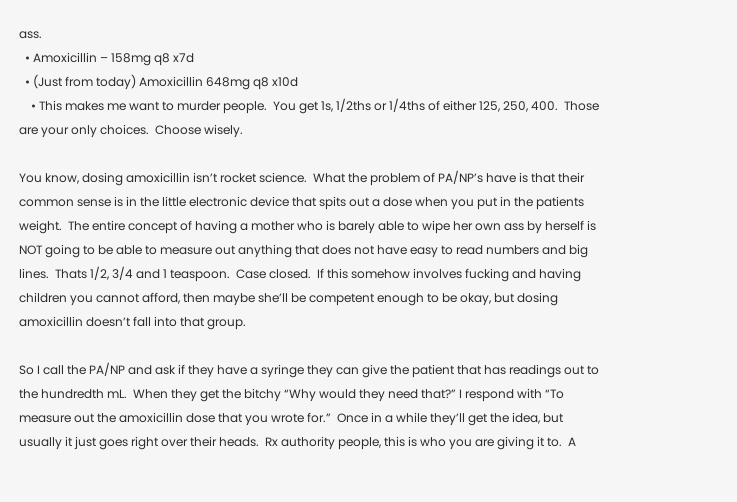ass.
  • Amoxicillin – 158mg q8 x7d
  • (Just from today) Amoxicillin 648mg q8 x10d
    • This makes me want to murder people.  You get 1s, 1/2ths or 1/4ths of either 125, 250, 400.  Those are your only choices.  Choose wisely.

You know, dosing amoxicillin isn’t rocket science.  What the problem of PA/NP’s have is that their common sense is in the little electronic device that spits out a dose when you put in the patients weight.  The entire concept of having a mother who is barely able to wipe her own ass by herself is NOT going to be able to measure out anything that does not have easy to read numbers and big lines.  Thats 1/2, 3/4 and 1 teaspoon.  Case closed.  If this somehow involves fucking and having children you cannot afford, then maybe she’ll be competent enough to be okay, but dosing amoxicillin doesn’t fall into that group.

So I call the PA/NP and ask if they have a syringe they can give the patient that has readings out to the hundredth mL.  When they get the bitchy “Why would they need that?” I respond with “To measure out the amoxicillin dose that you wrote for.”  Once in a while they’ll get the idea, but usually it just goes right over their heads.  Rx authority people, this is who you are giving it to.  A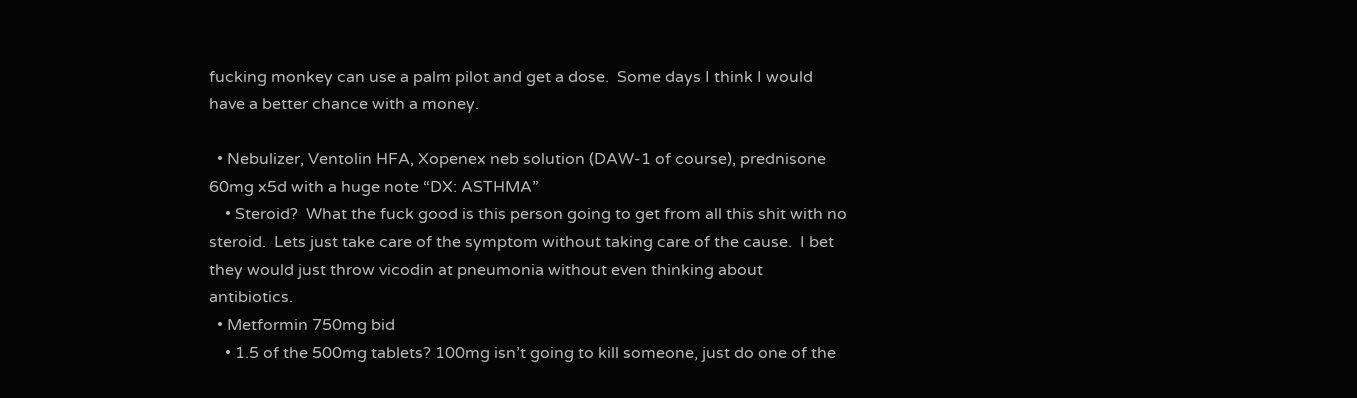fucking monkey can use a palm pilot and get a dose.  Some days I think I would have a better chance with a money.

  • Nebulizer, Ventolin HFA, Xopenex neb solution (DAW-1 of course), prednisone 60mg x5d with a huge note “DX: ASTHMA”
    • Steroid?  What the fuck good is this person going to get from all this shit with no steroid.  Lets just take care of the symptom without taking care of the cause.  I bet they would just throw vicodin at pneumonia without even thinking about antibiotics.
  • Metformin 750mg bid
    • 1.5 of the 500mg tablets? 100mg isn’t going to kill someone, just do one of the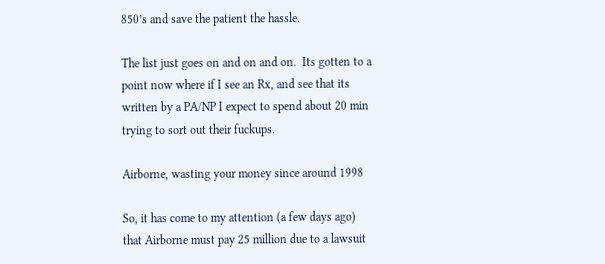850’s and save the patient the hassle.

The list just goes on and on and on.  Its gotten to a point now where if I see an Rx, and see that its written by a PA/NP I expect to spend about 20 min trying to sort out their fuckups.

Airborne, wasting your money since around 1998

So, it has come to my attention (a few days ago) that Airborne must pay 25 million due to a lawsuit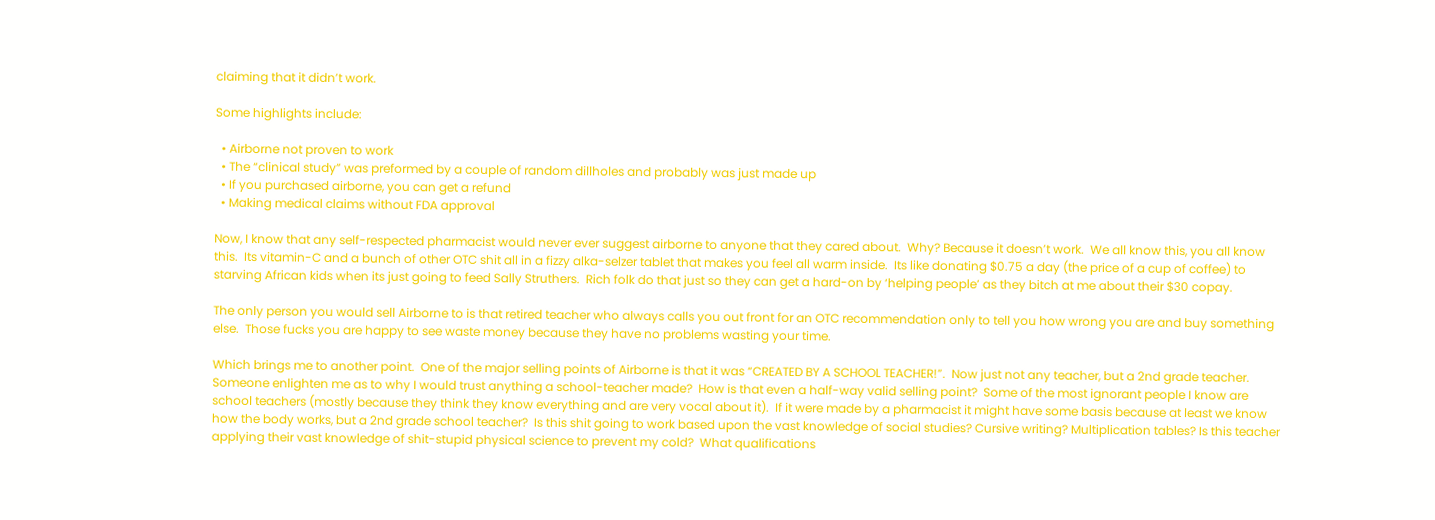claiming that it didn’t work.

Some highlights include:

  • Airborne not proven to work
  • The “clinical study” was preformed by a couple of random dillholes and probably was just made up
  • If you purchased airborne, you can get a refund
  • Making medical claims without FDA approval

Now, I know that any self-respected pharmacist would never ever suggest airborne to anyone that they cared about.  Why? Because it doesn’t work.  We all know this, you all know this.  Its vitamin-C and a bunch of other OTC shit all in a fizzy alka-selzer tablet that makes you feel all warm inside.  Its like donating $0.75 a day (the price of a cup of coffee) to starving African kids when its just going to feed Sally Struthers.  Rich folk do that just so they can get a hard-on by ‘helping people’ as they bitch at me about their $30 copay.

The only person you would sell Airborne to is that retired teacher who always calls you out front for an OTC recommendation only to tell you how wrong you are and buy something else.  Those fucks you are happy to see waste money because they have no problems wasting your time.

Which brings me to another point.  One of the major selling points of Airborne is that it was “CREATED BY A SCHOOL TEACHER!”.  Now just not any teacher, but a 2nd grade teacher.  Someone enlighten me as to why I would trust anything a school-teacher made?  How is that even a half-way valid selling point?  Some of the most ignorant people I know are school teachers (mostly because they think they know everything and are very vocal about it).  If it were made by a pharmacist it might have some basis because at least we know how the body works, but a 2nd grade school teacher?  Is this shit going to work based upon the vast knowledge of social studies? Cursive writing? Multiplication tables? Is this teacher applying their vast knowledge of shit-stupid physical science to prevent my cold?  What qualifications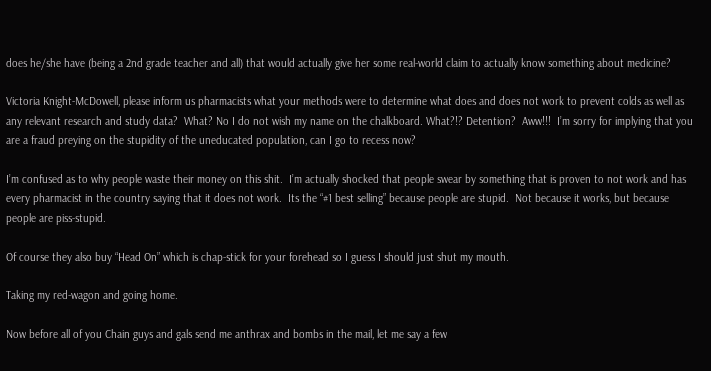does he/she have (being a 2nd grade teacher and all) that would actually give her some real-world claim to actually know something about medicine?

Victoria Knight-McDowell, please inform us pharmacists what your methods were to determine what does and does not work to prevent colds as well as any relevant research and study data?  What? No I do not wish my name on the chalkboard. What?!? Detention?  Aww!!!  I’m sorry for implying that you are a fraud preying on the stupidity of the uneducated population, can I go to recess now?

I’m confused as to why people waste their money on this shit.  I’m actually shocked that people swear by something that is proven to not work and has every pharmacist in the country saying that it does not work.  Its the “#1 best selling” because people are stupid.  Not because it works, but because people are piss-stupid.

Of course they also buy “Head On” which is chap-stick for your forehead so I guess I should just shut my mouth.

Taking my red-wagon and going home.

Now before all of you Chain guys and gals send me anthrax and bombs in the mail, let me say a few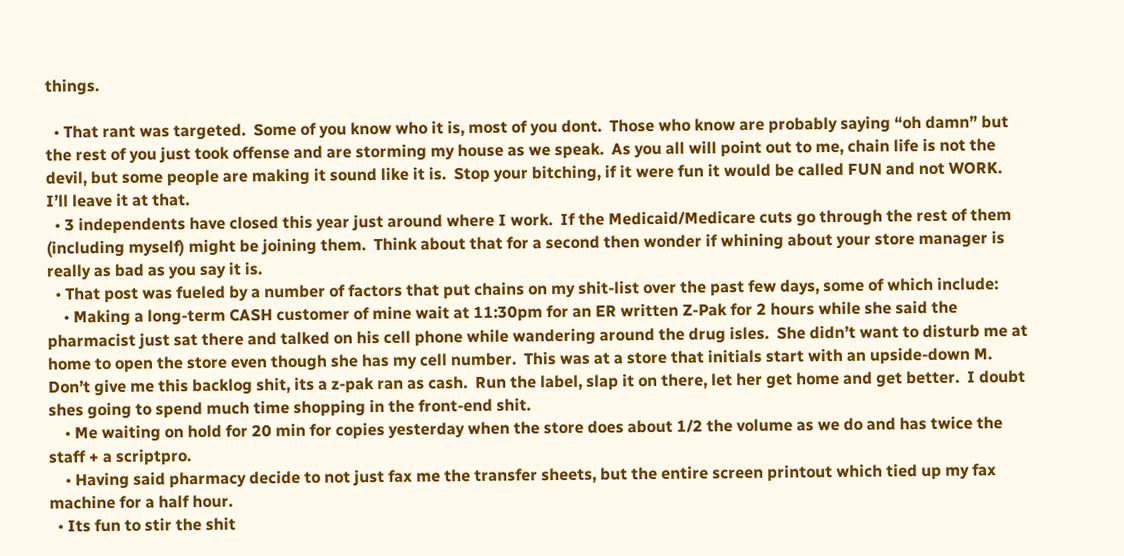things.

  • That rant was targeted.  Some of you know who it is, most of you dont.  Those who know are probably saying “oh damn” but the rest of you just took offense and are storming my house as we speak.  As you all will point out to me, chain life is not the devil, but some people are making it sound like it is.  Stop your bitching, if it were fun it would be called FUN and not WORK.  I’ll leave it at that.
  • 3 independents have closed this year just around where I work.  If the Medicaid/Medicare cuts go through the rest of them (including myself) might be joining them.  Think about that for a second then wonder if whining about your store manager is really as bad as you say it is.
  • That post was fueled by a number of factors that put chains on my shit-list over the past few days, some of which include:
    • Making a long-term CASH customer of mine wait at 11:30pm for an ER written Z-Pak for 2 hours while she said the pharmacist just sat there and talked on his cell phone while wandering around the drug isles.  She didn’t want to disturb me at home to open the store even though she has my cell number.  This was at a store that initials start with an upside-down M.  Don’t give me this backlog shit, its a z-pak ran as cash.  Run the label, slap it on there, let her get home and get better.  I doubt shes going to spend much time shopping in the front-end shit.
    • Me waiting on hold for 20 min for copies yesterday when the store does about 1/2 the volume as we do and has twice the staff + a scriptpro.
    • Having said pharmacy decide to not just fax me the transfer sheets, but the entire screen printout which tied up my fax machine for a half hour.
  • Its fun to stir the shit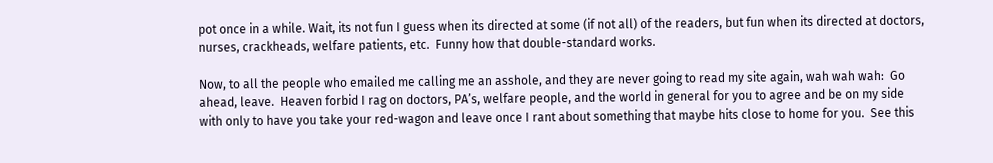pot once in a while. Wait, its not fun I guess when its directed at some (if not all) of the readers, but fun when its directed at doctors, nurses, crackheads, welfare patients, etc.  Funny how that double-standard works.

Now, to all the people who emailed me calling me an asshole, and they are never going to read my site again, wah wah wah:  Go ahead, leave.  Heaven forbid I rag on doctors, PA’s, welfare people, and the world in general for you to agree and be on my side with only to have you take your red-wagon and leave once I rant about something that maybe hits close to home for you.  See this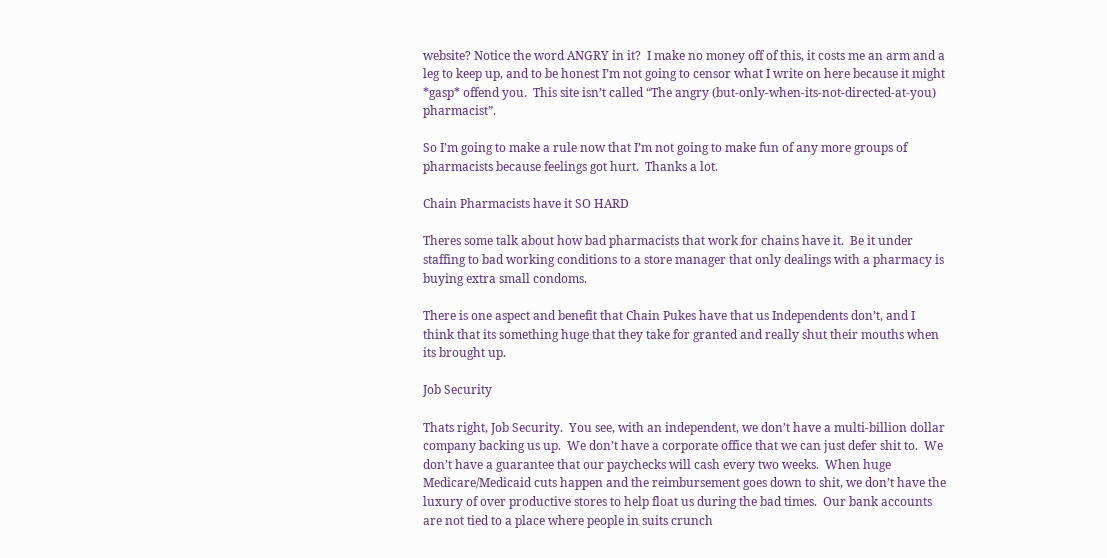website? Notice the word ANGRY in it?  I make no money off of this, it costs me an arm and a leg to keep up, and to be honest I’m not going to censor what I write on here because it might *gasp* offend you.  This site isn’t called “The angry (but-only-when-its-not-directed-at-you) pharmacist”.

So I’m going to make a rule now that I’m not going to make fun of any more groups of pharmacists because feelings got hurt.  Thanks a lot.

Chain Pharmacists have it SO HARD

Theres some talk about how bad pharmacists that work for chains have it.  Be it under staffing to bad working conditions to a store manager that only dealings with a pharmacy is buying extra small condoms.

There is one aspect and benefit that Chain Pukes have that us Independents don’t, and I think that its something huge that they take for granted and really shut their mouths when its brought up.

Job Security

Thats right, Job Security.  You see, with an independent, we don’t have a multi-billion dollar company backing us up.  We don’t have a corporate office that we can just defer shit to.  We don’t have a guarantee that our paychecks will cash every two weeks.  When huge Medicare/Medicaid cuts happen and the reimbursement goes down to shit, we don’t have the luxury of over productive stores to help float us during the bad times.  Our bank accounts are not tied to a place where people in suits crunch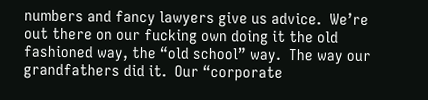numbers and fancy lawyers give us advice.  We’re out there on our fucking own doing it the old fashioned way, the “old school” way.  The way our grandfathers did it.  Our “corporate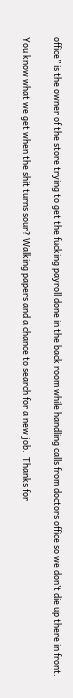office” is the owner of the store trying to get the fucking payroll done in the back room while handling calls from doctors office so we don’t die up there in front.

You know what we get when the shit turns sour? Walking papers and a chance to search for a new job.  Thanks for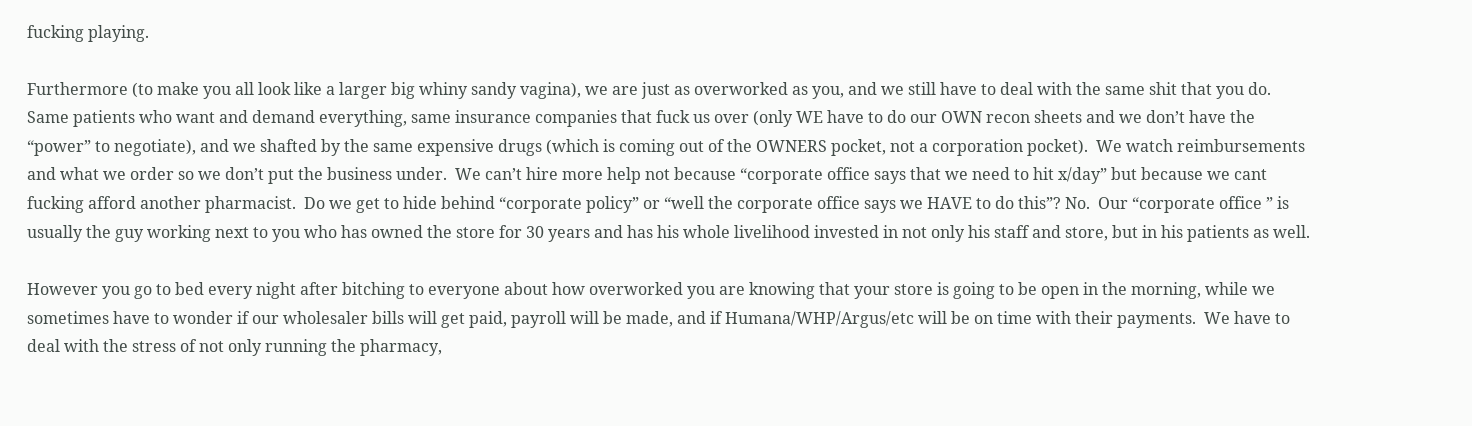fucking playing.

Furthermore (to make you all look like a larger big whiny sandy vagina), we are just as overworked as you, and we still have to deal with the same shit that you do.  Same patients who want and demand everything, same insurance companies that fuck us over (only WE have to do our OWN recon sheets and we don’t have the “power” to negotiate), and we shafted by the same expensive drugs (which is coming out of the OWNERS pocket, not a corporation pocket).  We watch reimbursements and what we order so we don’t put the business under.  We can’t hire more help not because “corporate office says that we need to hit x/day” but because we cant fucking afford another pharmacist.  Do we get to hide behind “corporate policy” or “well the corporate office says we HAVE to do this”? No.  Our “corporate office ” is usually the guy working next to you who has owned the store for 30 years and has his whole livelihood invested in not only his staff and store, but in his patients as well.

However you go to bed every night after bitching to everyone about how overworked you are knowing that your store is going to be open in the morning, while we sometimes have to wonder if our wholesaler bills will get paid, payroll will be made, and if Humana/WHP/Argus/etc will be on time with their payments.  We have to deal with the stress of not only running the pharmacy,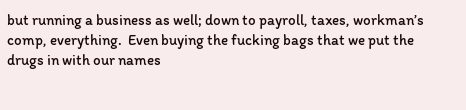but running a business as well; down to payroll, taxes, workman’s comp, everything.  Even buying the fucking bags that we put the drugs in with our names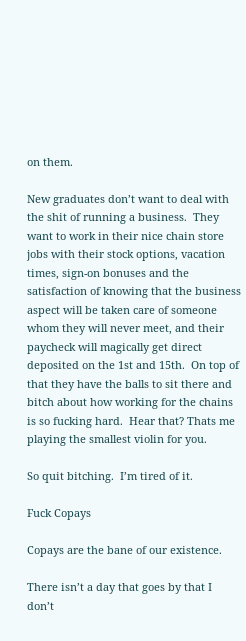on them.

New graduates don’t want to deal with the shit of running a business.  They want to work in their nice chain store jobs with their stock options, vacation times, sign-on bonuses and the satisfaction of knowing that the business aspect will be taken care of someone whom they will never meet, and their paycheck will magically get direct deposited on the 1st and 15th.  On top of that they have the balls to sit there and bitch about how working for the chains is so fucking hard.  Hear that? Thats me playing the smallest violin for you.

So quit bitching.  I’m tired of it.

Fuck Copays

Copays are the bane of our existence.

There isn’t a day that goes by that I don’t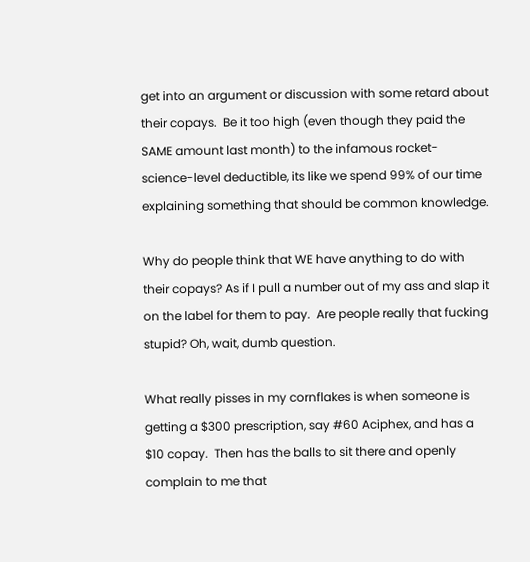get into an argument or discussion with some retard about their copays.  Be it too high (even though they paid the SAME amount last month) to the infamous rocket-science-level deductible, its like we spend 99% of our time explaining something that should be common knowledge.

Why do people think that WE have anything to do with their copays? As if I pull a number out of my ass and slap it on the label for them to pay.  Are people really that fucking stupid? Oh, wait, dumb question.

What really pisses in my cornflakes is when someone is getting a $300 prescription, say #60 Aciphex, and has a $10 copay.  Then has the balls to sit there and openly complain to me that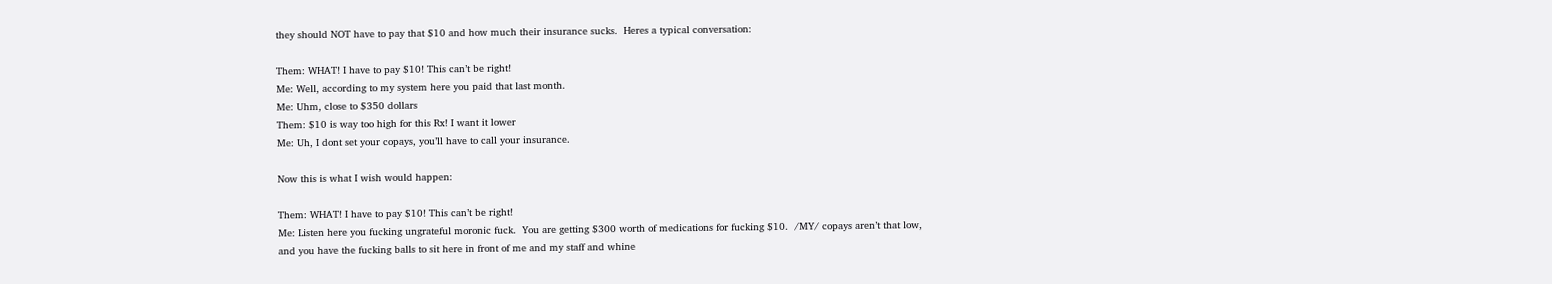they should NOT have to pay that $10 and how much their insurance sucks.  Heres a typical conversation:

Them: WHAT! I have to pay $10! This can’t be right!
Me: Well, according to my system here you paid that last month.
Me: Uhm, close to $350 dollars
Them: $10 is way too high for this Rx! I want it lower
Me: Uh, I dont set your copays, you’ll have to call your insurance.

Now this is what I wish would happen:

Them: WHAT! I have to pay $10! This can’t be right!
Me: Listen here you fucking ungrateful moronic fuck.  You are getting $300 worth of medications for fucking $10.  /MY/ copays aren’t that low, and you have the fucking balls to sit here in front of me and my staff and whine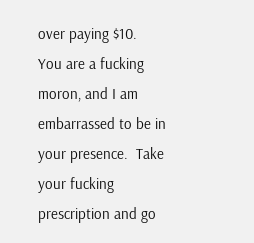over paying $10.  You are a fucking moron, and I am embarrassed to be in your presence.  Take your fucking prescription and go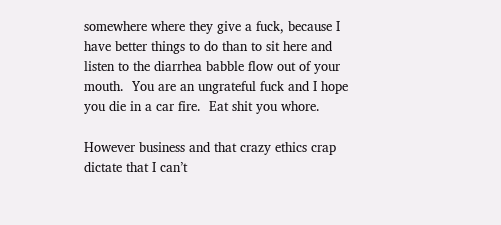somewhere where they give a fuck, because I have better things to do than to sit here and listen to the diarrhea babble flow out of your mouth.  You are an ungrateful fuck and I hope you die in a car fire.  Eat shit you whore.

However business and that crazy ethics crap dictate that I can’t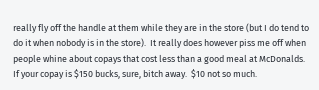really fly off the handle at them while they are in the store (but I do tend to do it when nobody is in the store).  It really does however piss me off when people whine about copays that cost less than a good meal at McDonalds.  If your copay is $150 bucks, sure, bitch away.  $10 not so much.